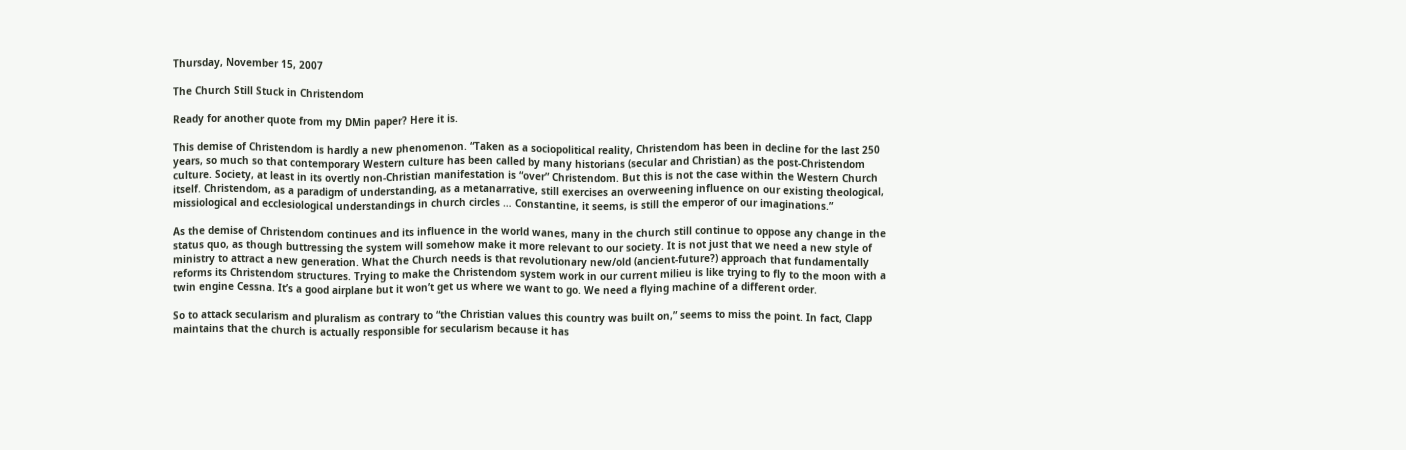Thursday, November 15, 2007

The Church Still Stuck in Christendom

Ready for another quote from my DMin paper? Here it is.

This demise of Christendom is hardly a new phenomenon. “Taken as a sociopolitical reality, Christendom has been in decline for the last 250 years, so much so that contemporary Western culture has been called by many historians (secular and Christian) as the post-Christendom culture. Society, at least in its overtly non-Christian manifestation is “over” Christendom. But this is not the case within the Western Church itself. Christendom, as a paradigm of understanding, as a metanarrative, still exercises an overweening influence on our existing theological, missiological and ecclesiological understandings in church circles … Constantine, it seems, is still the emperor of our imaginations.”

As the demise of Christendom continues and its influence in the world wanes, many in the church still continue to oppose any change in the status quo, as though buttressing the system will somehow make it more relevant to our society. It is not just that we need a new style of ministry to attract a new generation. What the Church needs is that revolutionary new/old (ancient-future?) approach that fundamentally reforms its Christendom structures. Trying to make the Christendom system work in our current milieu is like trying to fly to the moon with a twin engine Cessna. It’s a good airplane but it won’t get us where we want to go. We need a flying machine of a different order.

So to attack secularism and pluralism as contrary to “the Christian values this country was built on,” seems to miss the point. In fact, Clapp maintains that the church is actually responsible for secularism because it has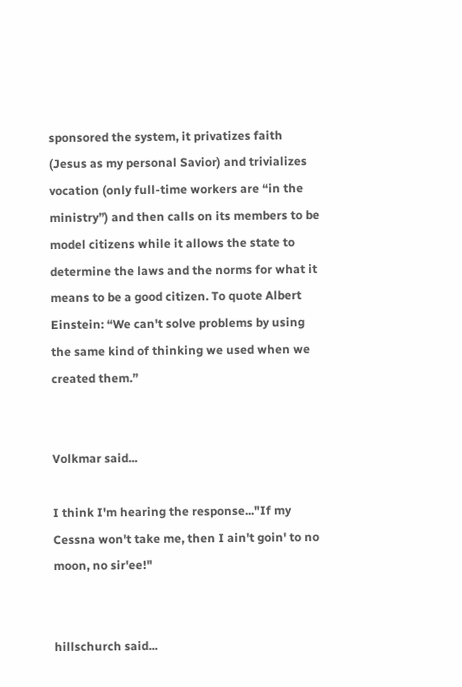sponsored the system, it privatizes faith (Jesus as my personal Savior) and trivializes vocation (only full-time workers are “in the ministry”) and then calls on its members to be model citizens while it allows the state to determine the laws and the norms for what it means to be a good citizen. To quote Albert Einstein: “We can't solve problems by using the same kind of thinking we used when we created them.”


Volkmar said...

I think I'm hearing the response..."If my Cessna won't take me, then I ain't goin' to no moon, no sir'ee!"


hillschurch said...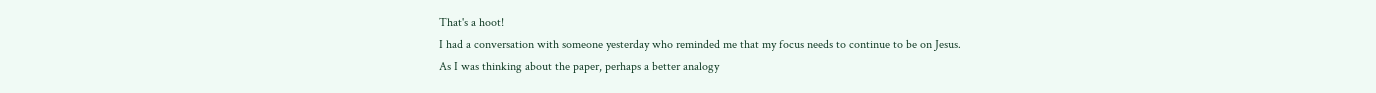That's a hoot!
I had a conversation with someone yesterday who reminded me that my focus needs to continue to be on Jesus.
As I was thinking about the paper, perhaps a better analogy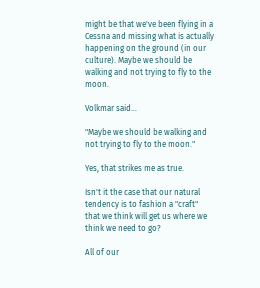might be that we've been flying in a Cessna and missing what is actually happening on the ground (in our culture). Maybe we should be walking and not trying to fly to the moon.

Volkmar said...

"Maybe we should be walking and not trying to fly to the moon."

Yes, that strikes me as true.

Isn't it the case that our natural tendency is to fashion a "craft" that we think will get us where we think we need to go?

All of our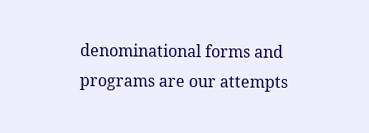denominational forms and programs are our attempts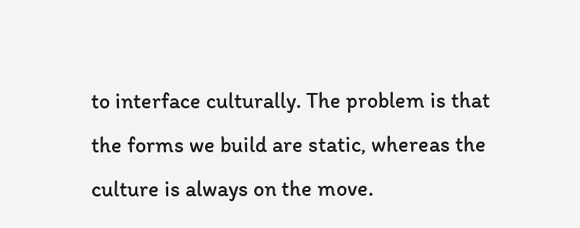to interface culturally. The problem is that the forms we build are static, whereas the culture is always on the move.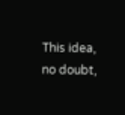This idea, no doubt,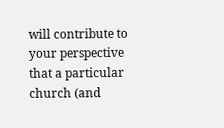will contribute to your perspective that a particular church (and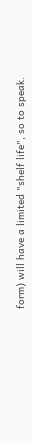form) will have a limited "shelf life", so to speak.